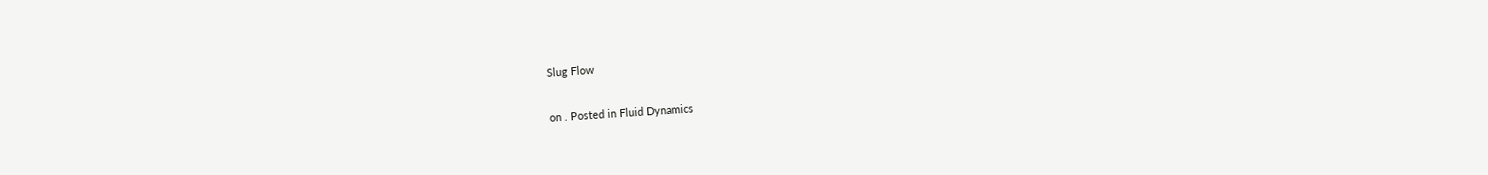Slug Flow

on . Posted in Fluid Dynamics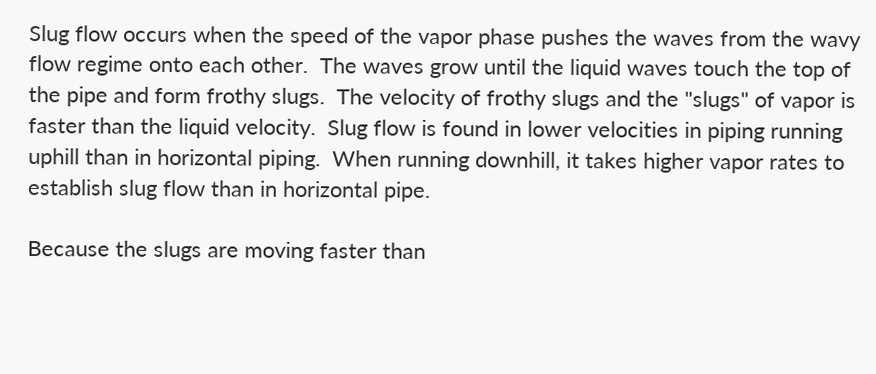Slug flow occurs when the speed of the vapor phase pushes the waves from the wavy flow regime onto each other.  The waves grow until the liquid waves touch the top of the pipe and form frothy slugs.  The velocity of frothy slugs and the "slugs" of vapor is faster than the liquid velocity.  Slug flow is found in lower velocities in piping running uphill than in horizontal piping.  When running downhill, it takes higher vapor rates to establish slug flow than in horizontal pipe.

Because the slugs are moving faster than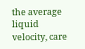the average liquid velocity, care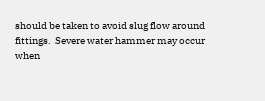should be taken to avoid slug flow around fittings.  Severe water hammer may occur when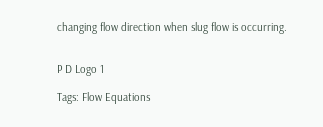changing flow direction when slug flow is occurring.


P D Logo 1

Tags: Flow Equations